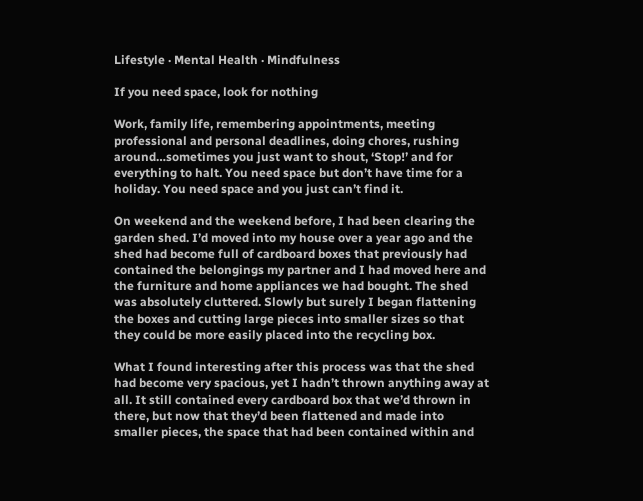Lifestyle · Mental Health · Mindfulness

If you need space, look for nothing

Work, family life, remembering appointments, meeting professional and personal deadlines, doing chores, rushing around…sometimes you just want to shout, ‘Stop!’ and for everything to halt. You need space but don’t have time for a holiday. You need space and you just can’t find it.

On weekend and the weekend before, I had been clearing the garden shed. I’d moved into my house over a year ago and the shed had become full of cardboard boxes that previously had contained the belongings my partner and I had moved here and the furniture and home appliances we had bought. The shed was absolutely cluttered. Slowly but surely I began flattening the boxes and cutting large pieces into smaller sizes so that they could be more easily placed into the recycling box.

What I found interesting after this process was that the shed had become very spacious, yet I hadn’t thrown anything away at all. It still contained every cardboard box that we’d thrown in there, but now that they’d been flattened and made into smaller pieces, the space that had been contained within and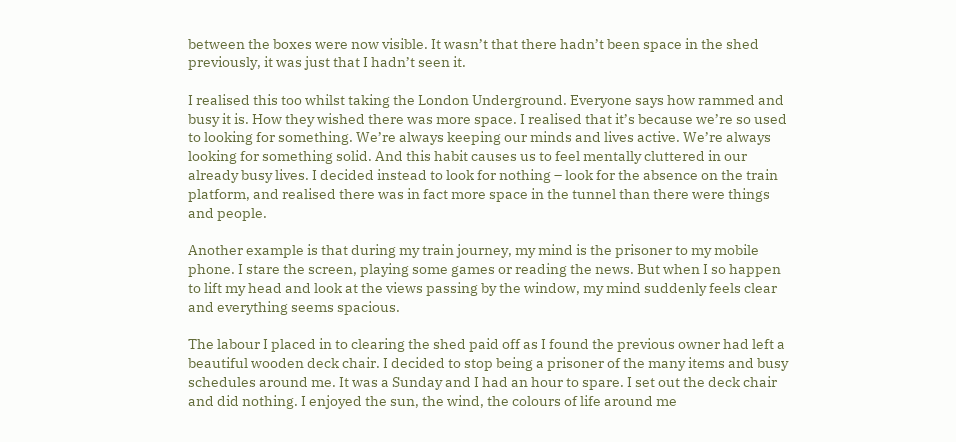between the boxes were now visible. It wasn’t that there hadn’t been space in the shed previously, it was just that I hadn’t seen it.

I realised this too whilst taking the London Underground. Everyone says how rammed and busy it is. How they wished there was more space. I realised that it’s because we’re so used to looking for something. We’re always keeping our minds and lives active. We’re always looking for something solid. And this habit causes us to feel mentally cluttered in our already busy lives. I decided instead to look for nothing – look for the absence on the train platform, and realised there was in fact more space in the tunnel than there were things and people.

Another example is that during my train journey, my mind is the prisoner to my mobile phone. I stare the screen, playing some games or reading the news. But when I so happen to lift my head and look at the views passing by the window, my mind suddenly feels clear and everything seems spacious.

The labour I placed in to clearing the shed paid off as I found the previous owner had left a beautiful wooden deck chair. I decided to stop being a prisoner of the many items and busy schedules around me. It was a Sunday and I had an hour to spare. I set out the deck chair and did nothing. I enjoyed the sun, the wind, the colours of life around me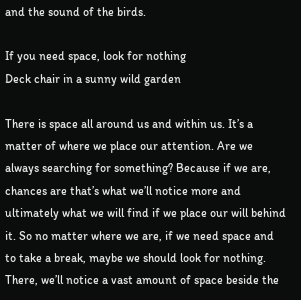and the sound of the birds.

If you need space, look for nothing
Deck chair in a sunny wild garden

There is space all around us and within us. It’s a matter of where we place our attention. Are we always searching for something? Because if we are, chances are that’s what we’ll notice more and ultimately what we will find if we place our will behind it. So no matter where we are, if we need space and to take a break, maybe we should look for nothing. There, we’ll notice a vast amount of space beside the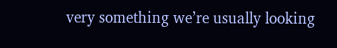very something we’re usually looking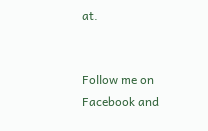at.


Follow me on Facebook and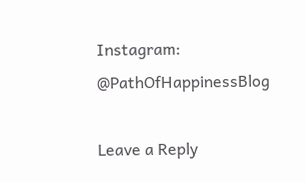Instagram: @PathOfHappinessBlog

Leave a Reply